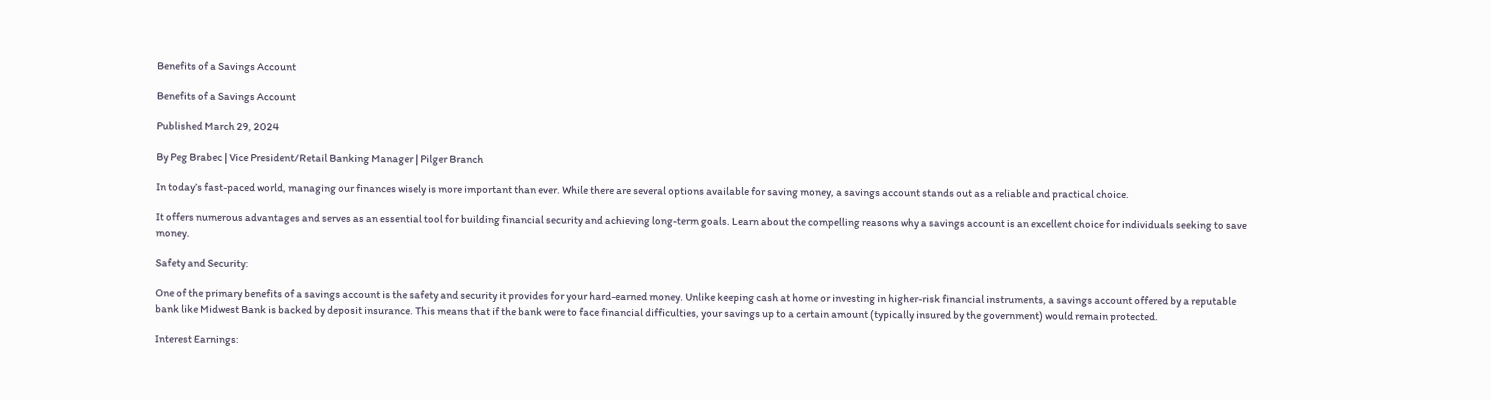Benefits of a Savings Account

Benefits of a Savings Account

Published March 29, 2024

By Peg Brabec | Vice President/Retail Banking Manager | Pilger Branch

In today’s fast-paced world, managing our finances wisely is more important than ever. While there are several options available for saving money, a savings account stands out as a reliable and practical choice.

It offers numerous advantages and serves as an essential tool for building financial security and achieving long-term goals. Learn about the compelling reasons why a savings account is an excellent choice for individuals seeking to save money.

Safety and Security:

One of the primary benefits of a savings account is the safety and security it provides for your hard-earned money. Unlike keeping cash at home or investing in higher-risk financial instruments, a savings account offered by a reputable bank like Midwest Bank is backed by deposit insurance. This means that if the bank were to face financial difficulties, your savings up to a certain amount (typically insured by the government) would remain protected.

Interest Earnings: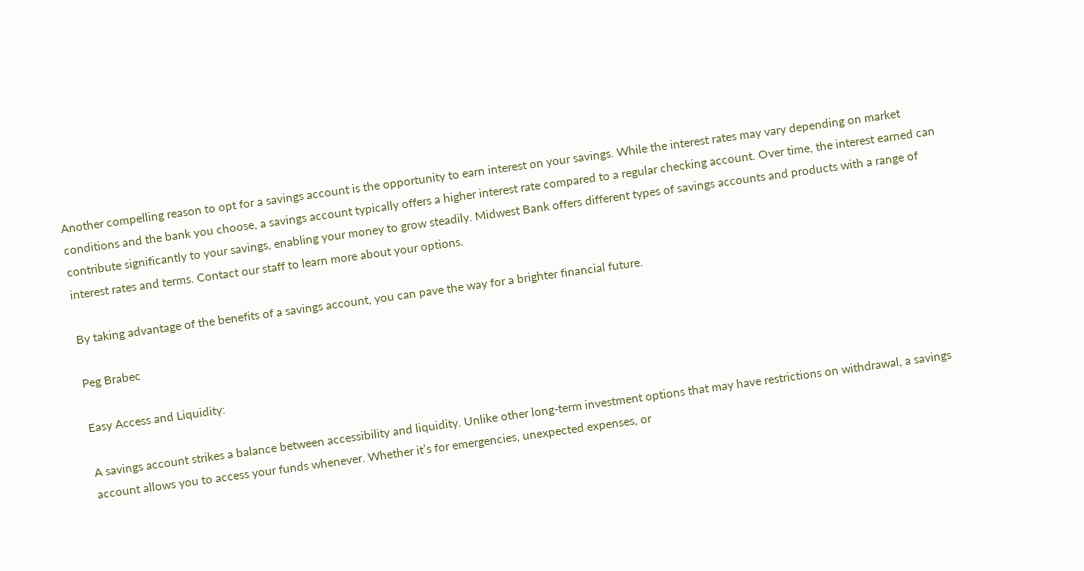Another compelling reason to opt for a savings account is the opportunity to earn interest on your savings. While the interest rates may vary depending on market conditions and the bank you choose, a savings account typically offers a higher interest rate compared to a regular checking account. Over time, the interest earned can contribute significantly to your savings, enabling your money to grow steadily. Midwest Bank offers different types of savings accounts and products with a range of interest rates and terms. Contact our staff to learn more about your options.

By taking advantage of the benefits of a savings account, you can pave the way for a brighter financial future.

Peg Brabec

Easy Access and Liquidity:

A savings account strikes a balance between accessibility and liquidity. Unlike other long-term investment options that may have restrictions on withdrawal, a savings account allows you to access your funds whenever. Whether it’s for emergencies, unexpected expenses, or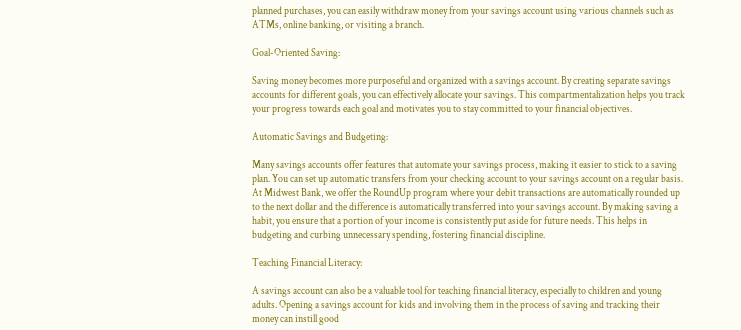planned purchases, you can easily withdraw money from your savings account using various channels such as ATMs, online banking, or visiting a branch.

Goal-Oriented Saving:

Saving money becomes more purposeful and organized with a savings account. By creating separate savings accounts for different goals, you can effectively allocate your savings. This compartmentalization helps you track your progress towards each goal and motivates you to stay committed to your financial objectives.

Automatic Savings and Budgeting:

Many savings accounts offer features that automate your savings process, making it easier to stick to a saving plan. You can set up automatic transfers from your checking account to your savings account on a regular basis. At Midwest Bank, we offer the RoundUp program where your debit transactions are automatically rounded up to the next dollar and the difference is automatically transferred into your savings account. By making saving a habit, you ensure that a portion of your income is consistently put aside for future needs. This helps in budgeting and curbing unnecessary spending, fostering financial discipline.

Teaching Financial Literacy:

A savings account can also be a valuable tool for teaching financial literacy, especially to children and young adults. Opening a savings account for kids and involving them in the process of saving and tracking their money can instill good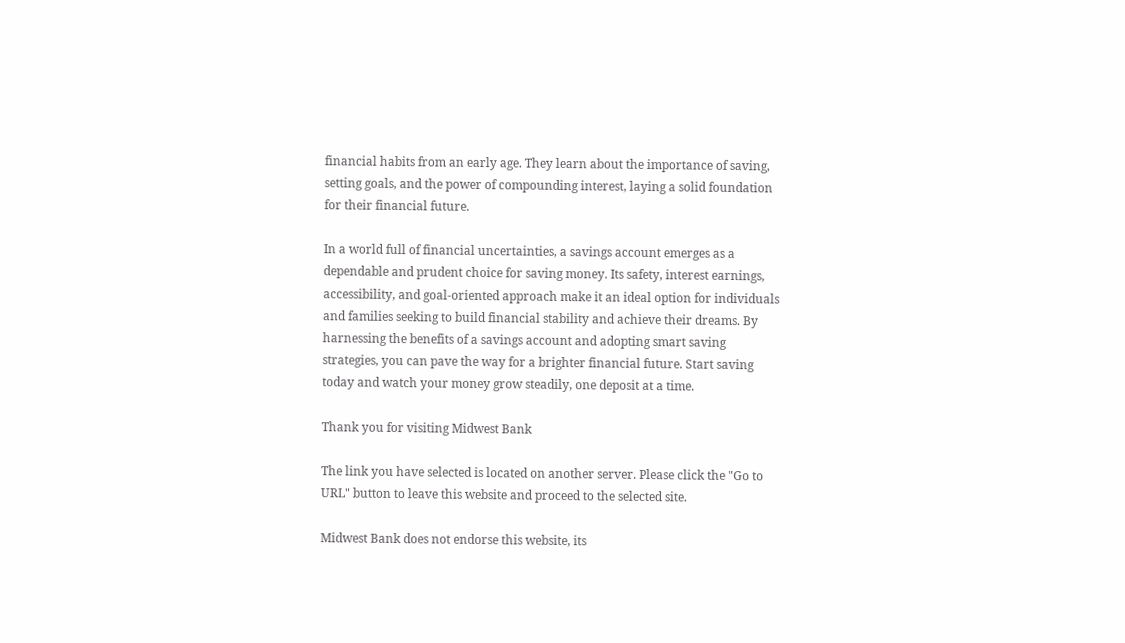financial habits from an early age. They learn about the importance of saving, setting goals, and the power of compounding interest, laying a solid foundation for their financial future.

In a world full of financial uncertainties, a savings account emerges as a dependable and prudent choice for saving money. Its safety, interest earnings, accessibility, and goal-oriented approach make it an ideal option for individuals and families seeking to build financial stability and achieve their dreams. By harnessing the benefits of a savings account and adopting smart saving strategies, you can pave the way for a brighter financial future. Start saving today and watch your money grow steadily, one deposit at a time.

Thank you for visiting Midwest Bank

The link you have selected is located on another server. Please click the "Go to URL" button to leave this website and proceed to the selected site.

Midwest Bank does not endorse this website, its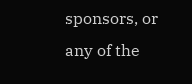sponsors, or any of the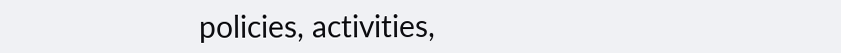policies, activities,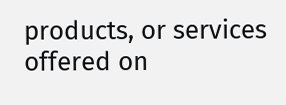products, or services offered on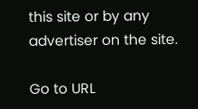this site or by any advertiser on the site.

Go to URL